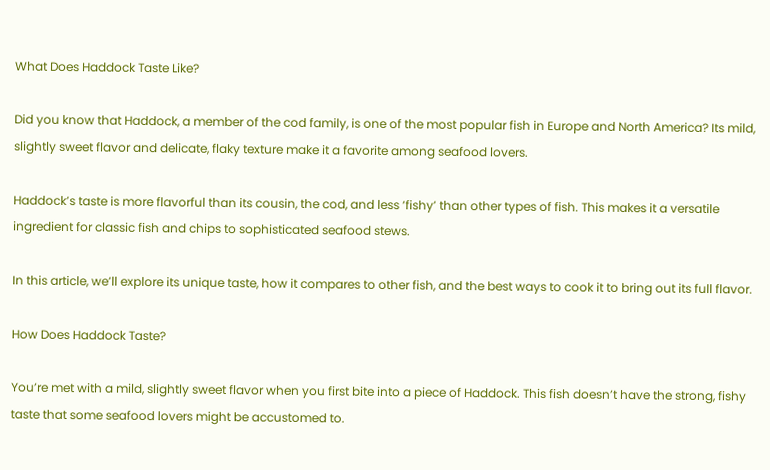What Does Haddock Taste Like?

Did you know that Haddock, a member of the cod family, is one of the most popular fish in Europe and North America? Its mild, slightly sweet flavor and delicate, flaky texture make it a favorite among seafood lovers.

Haddock’s taste is more flavorful than its cousin, the cod, and less ‘fishy’ than other types of fish. This makes it a versatile ingredient for classic fish and chips to sophisticated seafood stews.

In this article, we’ll explore its unique taste, how it compares to other fish, and the best ways to cook it to bring out its full flavor.

How Does Haddock Taste?

You’re met with a mild, slightly sweet flavor when you first bite into a piece of Haddock. This fish doesn’t have the strong, fishy taste that some seafood lovers might be accustomed to.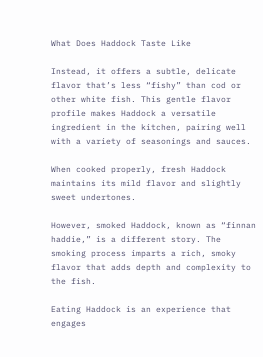What Does Haddock Taste Like

Instead, it offers a subtle, delicate flavor that’s less “fishy” than cod or other white fish. This gentle flavor profile makes Haddock a versatile ingredient in the kitchen, pairing well with a variety of seasonings and sauces.

When cooked properly, fresh Haddock maintains its mild flavor and slightly sweet undertones.

However, smoked Haddock, known as “finnan haddie,” is a different story. The smoking process imparts a rich, smoky flavor that adds depth and complexity to the fish.

Eating Haddock is an experience that engages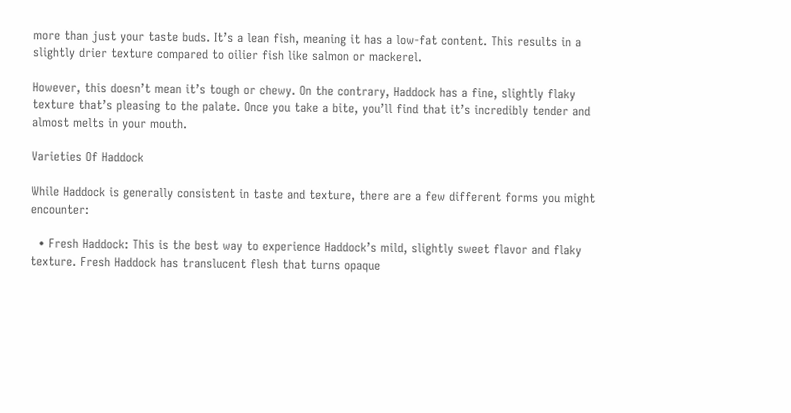more than just your taste buds. It’s a lean fish, meaning it has a low-fat content. This results in a slightly drier texture compared to oilier fish like salmon or mackerel.

However, this doesn’t mean it’s tough or chewy. On the contrary, Haddock has a fine, slightly flaky texture that’s pleasing to the palate. Once you take a bite, you’ll find that it’s incredibly tender and almost melts in your mouth.

Varieties Of Haddock

While Haddock is generally consistent in taste and texture, there are a few different forms you might encounter:

  • Fresh Haddock: This is the best way to experience Haddock’s mild, slightly sweet flavor and flaky texture. Fresh Haddock has translucent flesh that turns opaque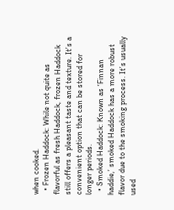when cooked.
  • Frozen Haddock: While not quite as flavorful as fresh Haddock, frozen Haddock still offers a pleasant taste and texture. It’s a convenient option that can be stored for longer periods.
  • Smoked Haddock: Known as ‘Finnan haddie,’ smoked Haddock has a more robust flavor due to the smoking process. It’s usually used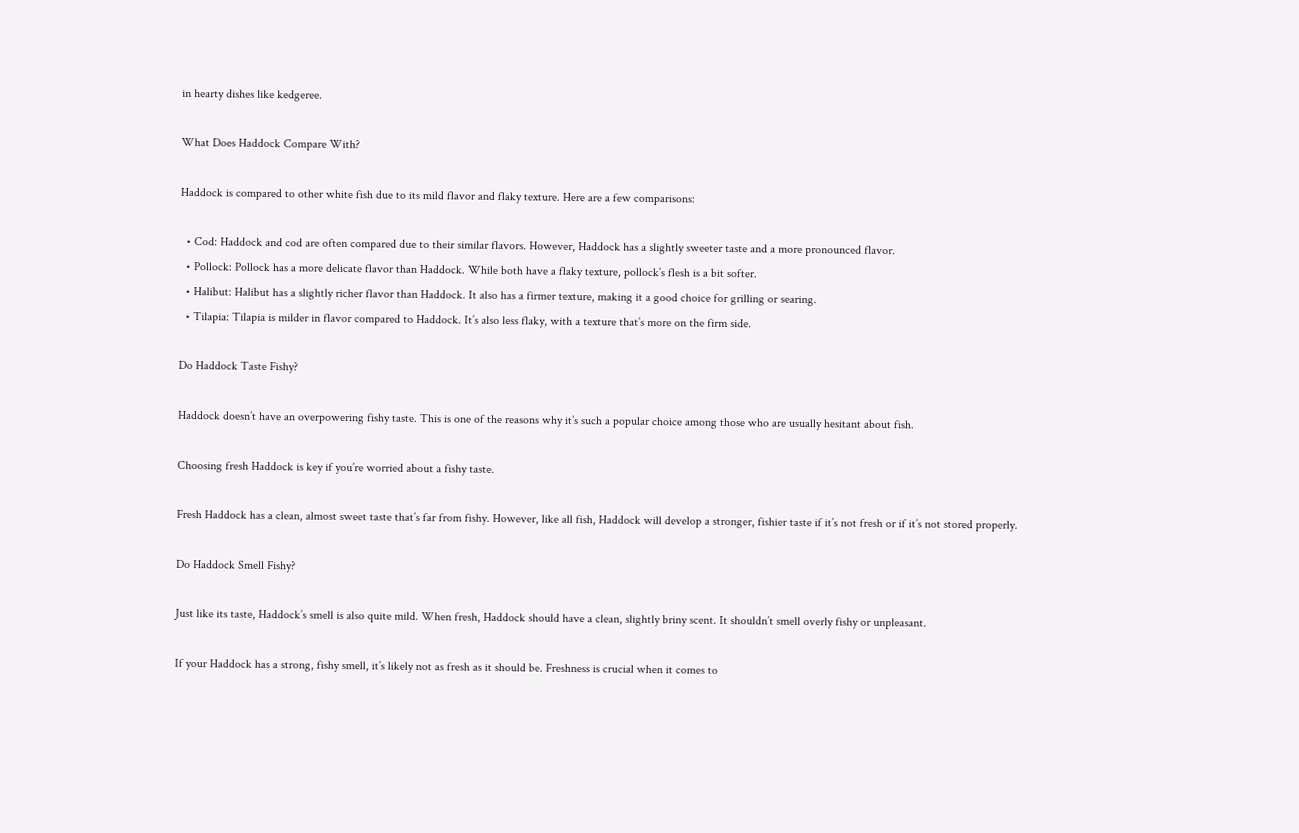in hearty dishes like kedgeree.

What Does Haddock Compare With?

Haddock is compared to other white fish due to its mild flavor and flaky texture. Here are a few comparisons:

  • Cod: Haddock and cod are often compared due to their similar flavors. However, Haddock has a slightly sweeter taste and a more pronounced flavor.
  • Pollock: Pollock has a more delicate flavor than Haddock. While both have a flaky texture, pollock’s flesh is a bit softer.
  • Halibut: Halibut has a slightly richer flavor than Haddock. It also has a firmer texture, making it a good choice for grilling or searing.
  • Tilapia: Tilapia is milder in flavor compared to Haddock. It’s also less flaky, with a texture that’s more on the firm side.

Do Haddock Taste Fishy?

Haddock doesn’t have an overpowering fishy taste. This is one of the reasons why it’s such a popular choice among those who are usually hesitant about fish.

Choosing fresh Haddock is key if you’re worried about a fishy taste.

Fresh Haddock has a clean, almost sweet taste that’s far from fishy. However, like all fish, Haddock will develop a stronger, fishier taste if it’s not fresh or if it’s not stored properly.

Do Haddock Smell Fishy?

Just like its taste, Haddock’s smell is also quite mild. When fresh, Haddock should have a clean, slightly briny scent. It shouldn’t smell overly fishy or unpleasant.

If your Haddock has a strong, fishy smell, it’s likely not as fresh as it should be. Freshness is crucial when it comes to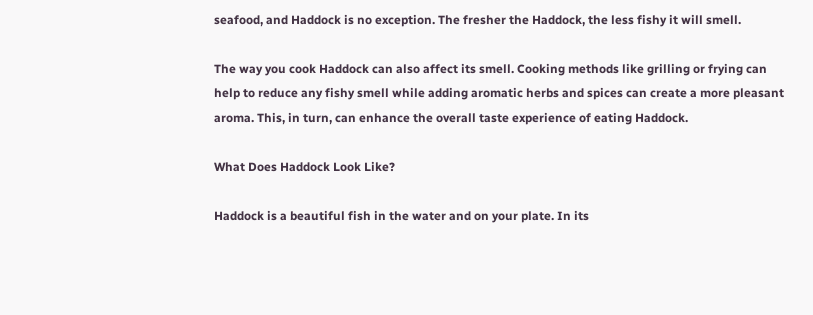seafood, and Haddock is no exception. The fresher the Haddock, the less fishy it will smell.

The way you cook Haddock can also affect its smell. Cooking methods like grilling or frying can help to reduce any fishy smell while adding aromatic herbs and spices can create a more pleasant aroma. This, in turn, can enhance the overall taste experience of eating Haddock.

What Does Haddock Look Like?

Haddock is a beautiful fish in the water and on your plate. In its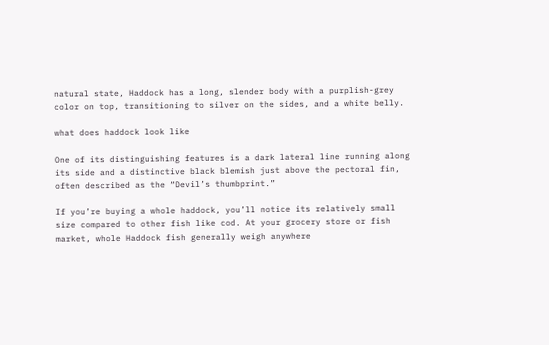natural state, Haddock has a long, slender body with a purplish-grey color on top, transitioning to silver on the sides, and a white belly.

what does haddock look like

One of its distinguishing features is a dark lateral line running along its side and a distinctive black blemish just above the pectoral fin, often described as the “Devil’s thumbprint.”

If you’re buying a whole haddock, you’ll notice its relatively small size compared to other fish like cod. At your grocery store or fish market, whole Haddock fish generally weigh anywhere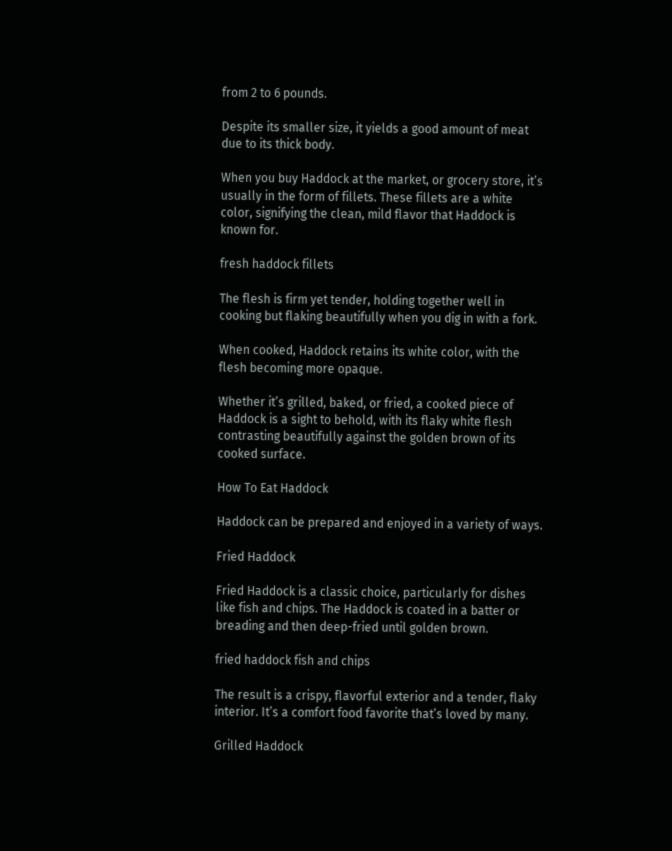from 2 to 6 pounds.

Despite its smaller size, it yields a good amount of meat due to its thick body.

When you buy Haddock at the market, or grocery store, it’s usually in the form of fillets. These fillets are a white color, signifying the clean, mild flavor that Haddock is known for.

fresh haddock fillets

The flesh is firm yet tender, holding together well in cooking but flaking beautifully when you dig in with a fork.

When cooked, Haddock retains its white color, with the flesh becoming more opaque.

Whether it’s grilled, baked, or fried, a cooked piece of Haddock is a sight to behold, with its flaky white flesh contrasting beautifully against the golden brown of its cooked surface.

How To Eat Haddock

Haddock can be prepared and enjoyed in a variety of ways.

Fried Haddock

Fried Haddock is a classic choice, particularly for dishes like fish and chips. The Haddock is coated in a batter or breading and then deep-fried until golden brown.

fried haddock fish and chips

The result is a crispy, flavorful exterior and a tender, flaky interior. It’s a comfort food favorite that’s loved by many.

Grilled Haddock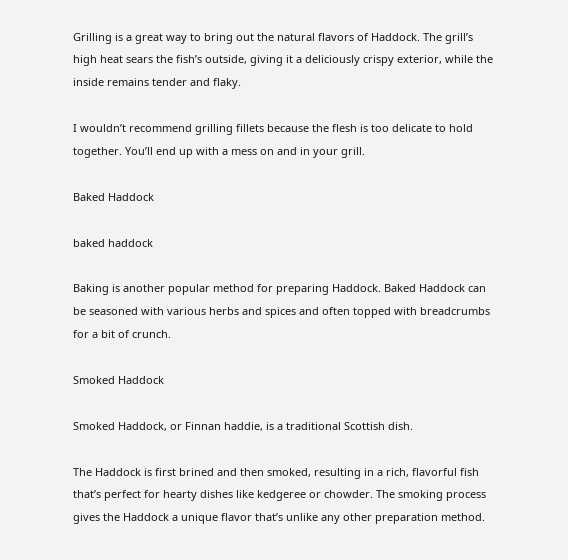Grilling is a great way to bring out the natural flavors of Haddock. The grill’s high heat sears the fish’s outside, giving it a deliciously crispy exterior, while the inside remains tender and flaky.

I wouldn’t recommend grilling fillets because the flesh is too delicate to hold together. You’ll end up with a mess on and in your grill.

Baked Haddock

baked haddock

Baking is another popular method for preparing Haddock. Baked Haddock can be seasoned with various herbs and spices and often topped with breadcrumbs for a bit of crunch.

Smoked Haddock

Smoked Haddock, or Finnan haddie, is a traditional Scottish dish.

The Haddock is first brined and then smoked, resulting in a rich, flavorful fish that’s perfect for hearty dishes like kedgeree or chowder. The smoking process gives the Haddock a unique flavor that’s unlike any other preparation method.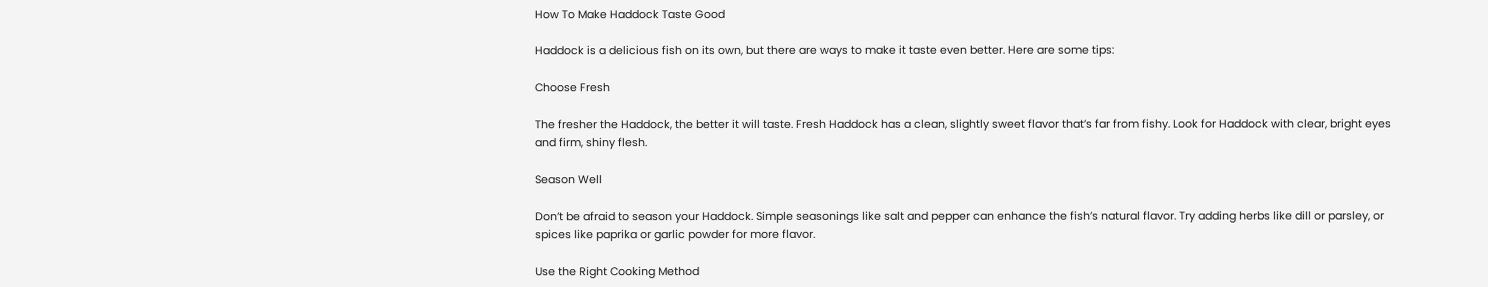How To Make Haddock Taste Good

Haddock is a delicious fish on its own, but there are ways to make it taste even better. Here are some tips:

Choose Fresh

The fresher the Haddock, the better it will taste. Fresh Haddock has a clean, slightly sweet flavor that’s far from fishy. Look for Haddock with clear, bright eyes and firm, shiny flesh.

Season Well

Don’t be afraid to season your Haddock. Simple seasonings like salt and pepper can enhance the fish’s natural flavor. Try adding herbs like dill or parsley, or spices like paprika or garlic powder for more flavor.

Use the Right Cooking Method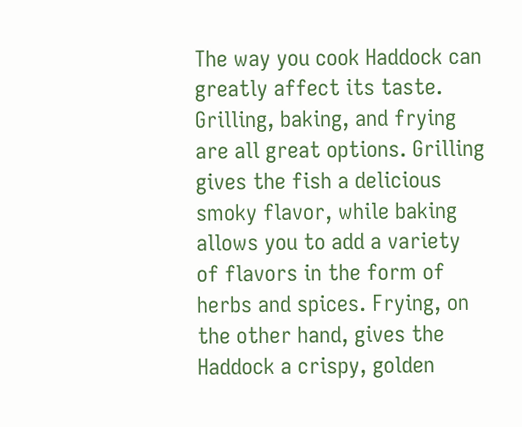The way you cook Haddock can greatly affect its taste. Grilling, baking, and frying are all great options. Grilling gives the fish a delicious smoky flavor, while baking allows you to add a variety of flavors in the form of herbs and spices. Frying, on the other hand, gives the Haddock a crispy, golden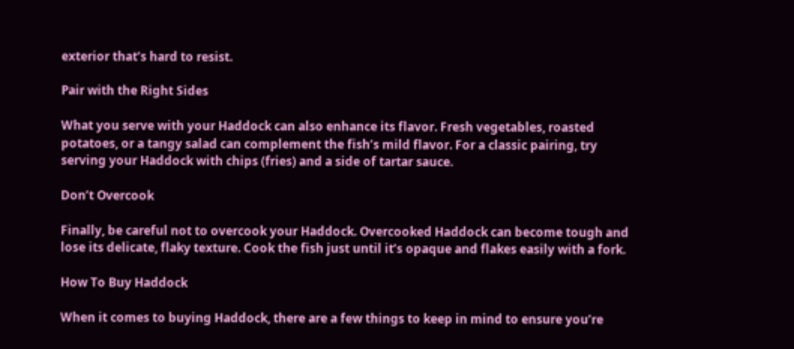exterior that’s hard to resist.

Pair with the Right Sides

What you serve with your Haddock can also enhance its flavor. Fresh vegetables, roasted potatoes, or a tangy salad can complement the fish’s mild flavor. For a classic pairing, try serving your Haddock with chips (fries) and a side of tartar sauce.

Don’t Overcook

Finally, be careful not to overcook your Haddock. Overcooked Haddock can become tough and lose its delicate, flaky texture. Cook the fish just until it’s opaque and flakes easily with a fork.

How To Buy Haddock

When it comes to buying Haddock, there are a few things to keep in mind to ensure you’re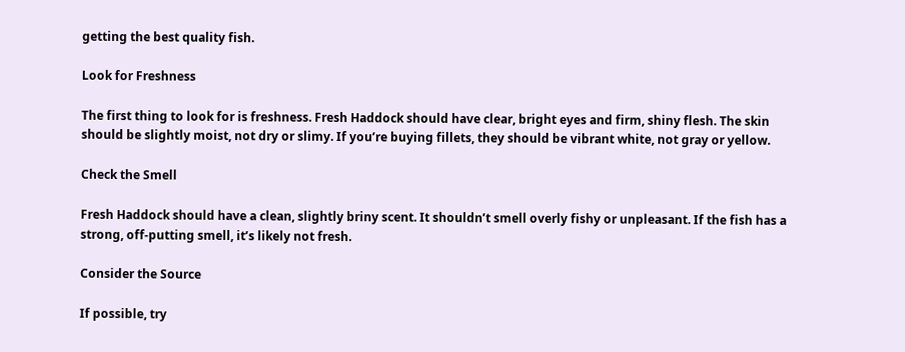getting the best quality fish.

Look for Freshness

The first thing to look for is freshness. Fresh Haddock should have clear, bright eyes and firm, shiny flesh. The skin should be slightly moist, not dry or slimy. If you’re buying fillets, they should be vibrant white, not gray or yellow.

Check the Smell

Fresh Haddock should have a clean, slightly briny scent. It shouldn’t smell overly fishy or unpleasant. If the fish has a strong, off-putting smell, it’s likely not fresh.

Consider the Source

If possible, try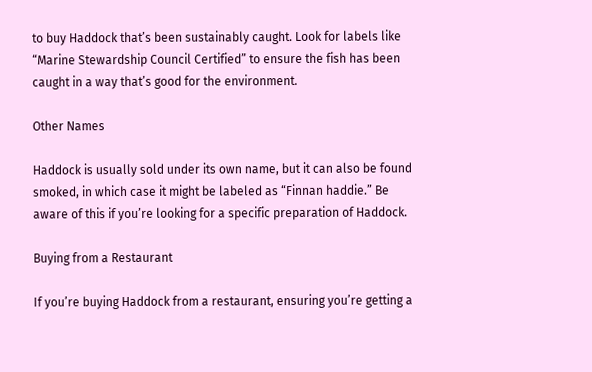to buy Haddock that’s been sustainably caught. Look for labels like “Marine Stewardship Council Certified” to ensure the fish has been caught in a way that’s good for the environment.

Other Names

Haddock is usually sold under its own name, but it can also be found smoked, in which case it might be labeled as “Finnan haddie.” Be aware of this if you’re looking for a specific preparation of Haddock.

Buying from a Restaurant

If you’re buying Haddock from a restaurant, ensuring you’re getting a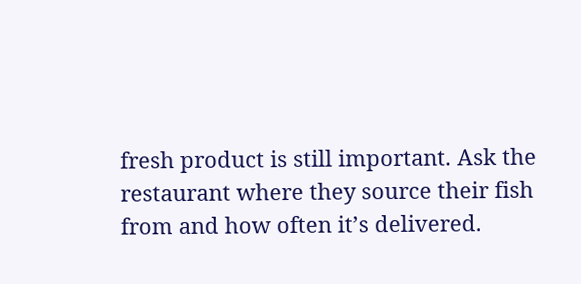fresh product is still important. Ask the restaurant where they source their fish from and how often it’s delivered.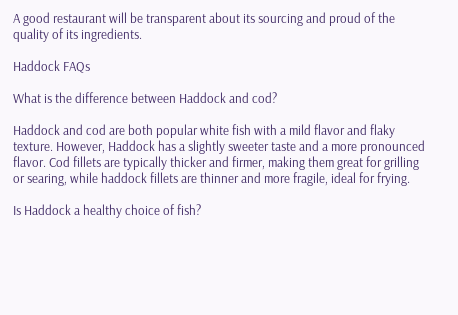A good restaurant will be transparent about its sourcing and proud of the quality of its ingredients.

Haddock FAQs

What is the difference between Haddock and cod?

Haddock and cod are both popular white fish with a mild flavor and flaky texture. However, Haddock has a slightly sweeter taste and a more pronounced flavor. Cod fillets are typically thicker and firmer, making them great for grilling or searing, while haddock fillets are thinner and more fragile, ideal for frying.

Is Haddock a healthy choice of fish?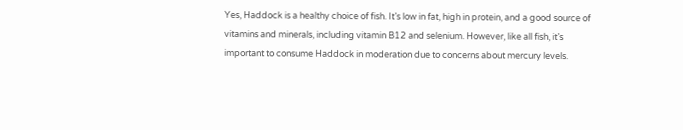Yes, Haddock is a healthy choice of fish. It’s low in fat, high in protein, and a good source of vitamins and minerals, including vitamin B12 and selenium. However, like all fish, it’s important to consume Haddock in moderation due to concerns about mercury levels.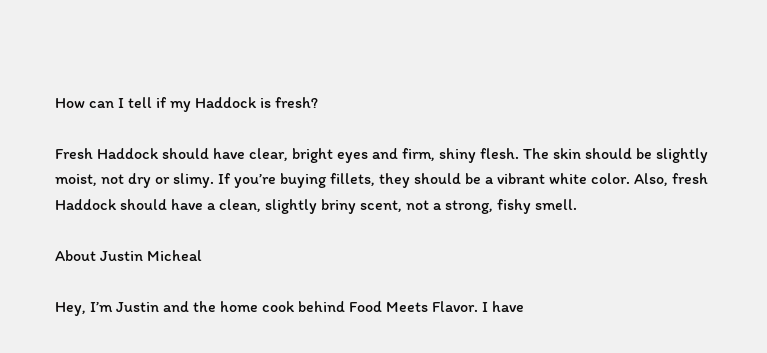How can I tell if my Haddock is fresh?

Fresh Haddock should have clear, bright eyes and firm, shiny flesh. The skin should be slightly moist, not dry or slimy. If you’re buying fillets, they should be a vibrant white color. Also, fresh Haddock should have a clean, slightly briny scent, not a strong, fishy smell.

About Justin Micheal

Hey, I’m Justin and the home cook behind Food Meets Flavor. I have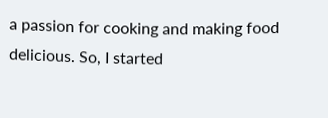a passion for cooking and making food delicious. So, I started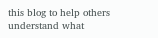this blog to help others understand what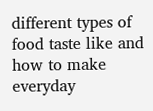different types of food taste like and how to make everyday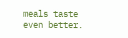meals taste even better.